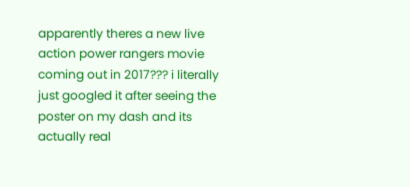apparently theres a new live action power rangers movie coming out in 2017??? i literally just googled it after seeing the poster on my dash and its actually real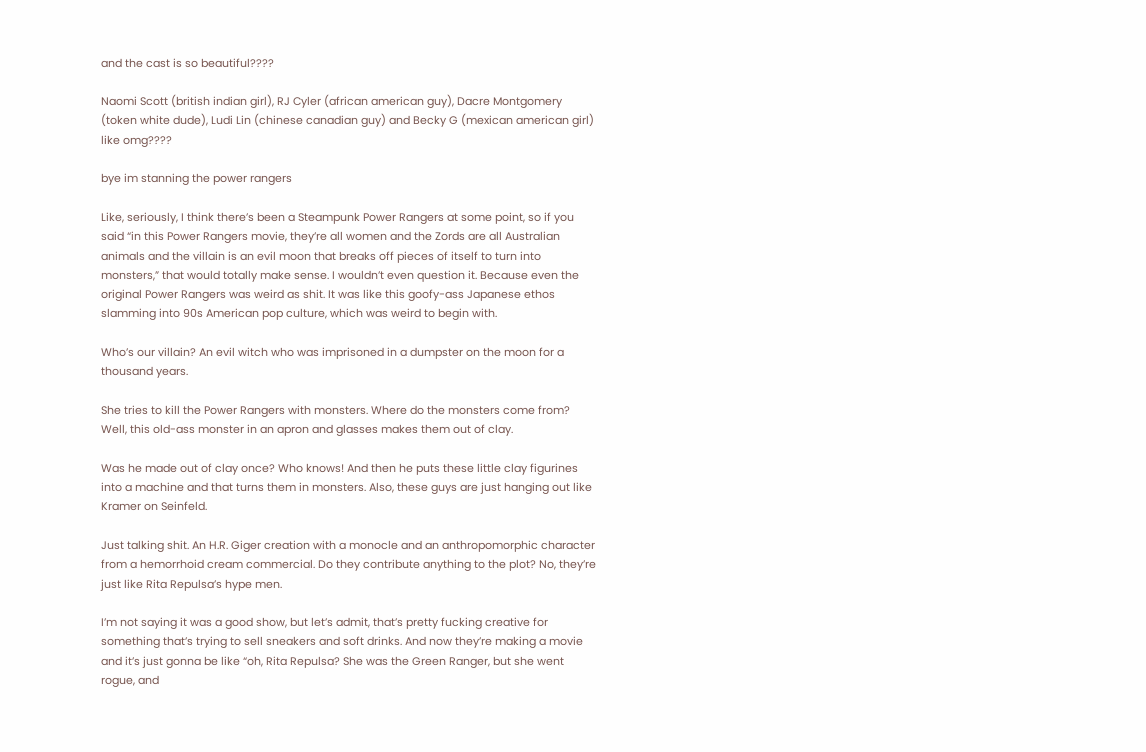and the cast is so beautiful????

Naomi Scott (british indian girl), RJ Cyler (african american guy), Dacre Montgomery (token white dude), Ludi Lin (chinese canadian guy) and Becky G (mexican american girl) like omg????

bye im stanning the power rangers

Like, seriously, I think there’s been a Steampunk Power Rangers at some point, so if you said “in this Power Rangers movie, they’re all women and the Zords are all Australian animals and the villain is an evil moon that breaks off pieces of itself to turn into monsters,” that would totally make sense. I wouldn’t even question it. Because even the original Power Rangers was weird as shit. It was like this goofy-ass Japanese ethos slamming into 90s American pop culture, which was weird to begin with.

Who’s our villain? An evil witch who was imprisoned in a dumpster on the moon for a thousand years.

She tries to kill the Power Rangers with monsters. Where do the monsters come from? Well, this old-ass monster in an apron and glasses makes them out of clay.

Was he made out of clay once? Who knows! And then he puts these little clay figurines into a machine and that turns them in monsters. Also, these guys are just hanging out like Kramer on Seinfeld.

Just talking shit. An H.R. Giger creation with a monocle and an anthropomorphic character from a hemorrhoid cream commercial. Do they contribute anything to the plot? No, they’re just like Rita Repulsa’s hype men.

I’m not saying it was a good show, but let’s admit, that’s pretty fucking creative for something that’s trying to sell sneakers and soft drinks. And now they’re making a movie and it’s just gonna be like “oh, Rita Repulsa? She was the Green Ranger, but she went rogue, and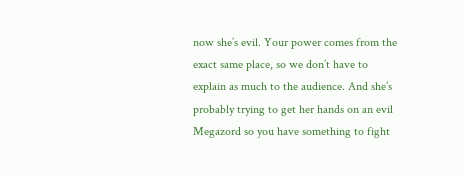now she’s evil. Your power comes from the exact same place, so we don’t have to explain as much to the audience. And she’s probably trying to get her hands on an evil Megazord so you have something to fight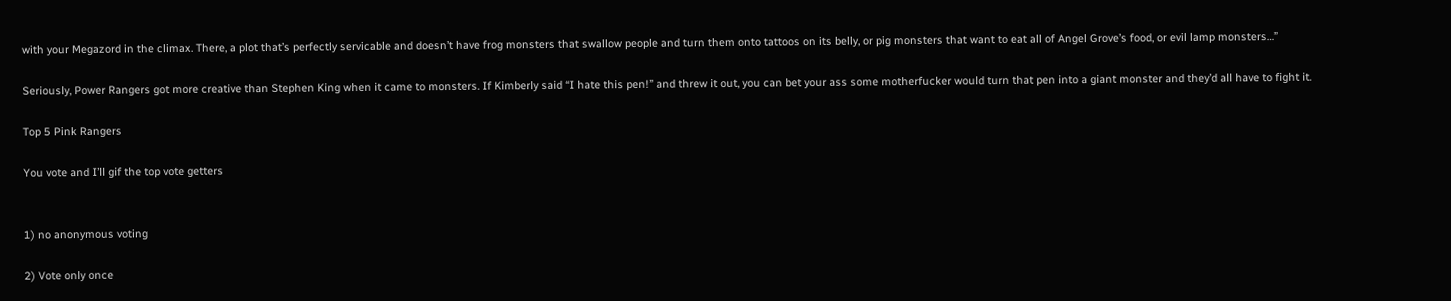with your Megazord in the climax. There, a plot that’s perfectly servicable and doesn’t have frog monsters that swallow people and turn them onto tattoos on its belly, or pig monsters that want to eat all of Angel Grove’s food, or evil lamp monsters…”

Seriously, Power Rangers got more creative than Stephen King when it came to monsters. If Kimberly said “I hate this pen!” and threw it out, you can bet your ass some motherfucker would turn that pen into a giant monster and they’d all have to fight it.

Top 5 Pink Rangers

You vote and I’ll gif the top vote getters


1) no anonymous voting

2) Vote only once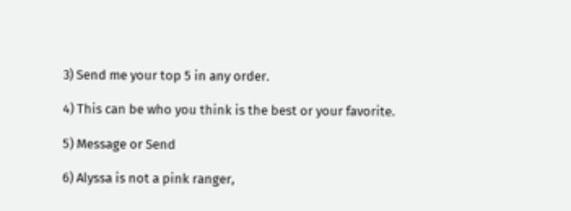3) Send me your top 5 in any order.

4) This can be who you think is the best or your favorite.

5) Message or Send

6) Alyssa is not a pink ranger,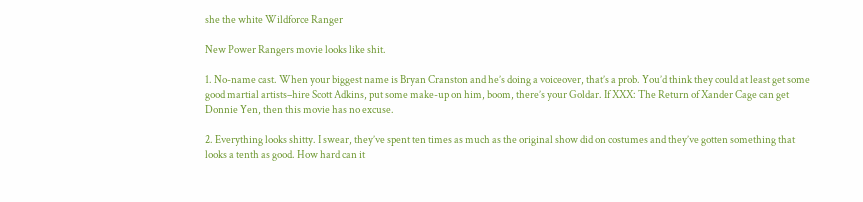she the white Wildforce Ranger

New Power Rangers movie looks like shit.

1. No-name cast. When your biggest name is Bryan Cranston and he’s doing a voiceover, that’s a prob. You’d think they could at least get some good martial artists–hire Scott Adkins, put some make-up on him, boom, there’s your Goldar. If XXX: The Return of Xander Cage can get Donnie Yen, then this movie has no excuse.

2. Everything looks shitty. I swear, they’ve spent ten times as much as the original show did on costumes and they’ve gotten something that looks a tenth as good. How hard can it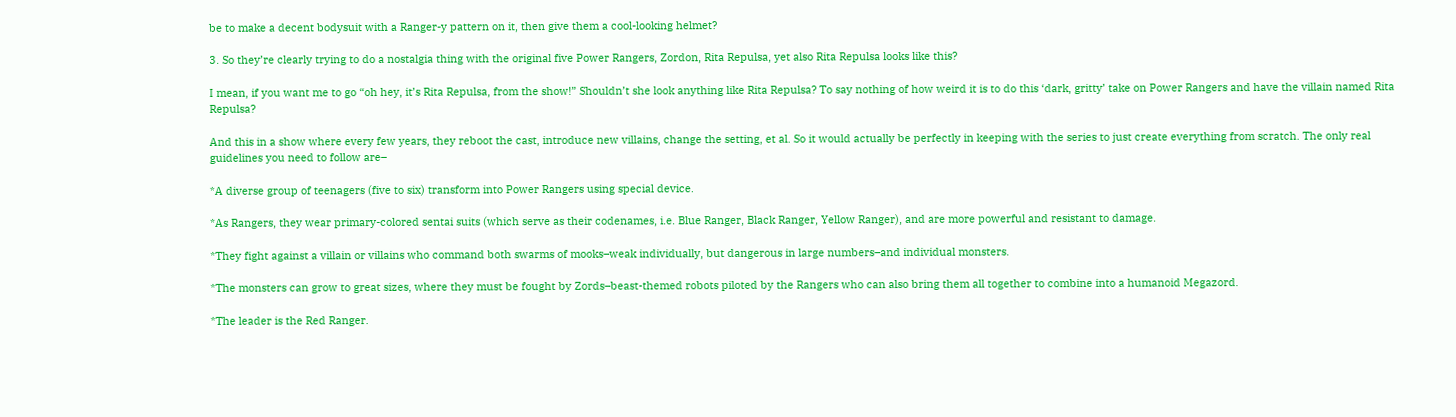be to make a decent bodysuit with a Ranger-y pattern on it, then give them a cool-looking helmet?

3. So they’re clearly trying to do a nostalgia thing with the original five Power Rangers, Zordon, Rita Repulsa, yet also Rita Repulsa looks like this?

I mean, if you want me to go “oh hey, it’s Rita Repulsa, from the show!” Shouldn’t she look anything like Rita Repulsa? To say nothing of how weird it is to do this ‘dark, gritty’ take on Power Rangers and have the villain named Rita Repulsa?

And this in a show where every few years, they reboot the cast, introduce new villains, change the setting, et al. So it would actually be perfectly in keeping with the series to just create everything from scratch. The only real guidelines you need to follow are–

*A diverse group of teenagers (five to six) transform into Power Rangers using special device.

*As Rangers, they wear primary-colored sentai suits (which serve as their codenames, i.e. Blue Ranger, Black Ranger, Yellow Ranger), and are more powerful and resistant to damage.

*They fight against a villain or villains who command both swarms of mooks–weak individually, but dangerous in large numbers–and individual monsters.

*The monsters can grow to great sizes, where they must be fought by Zords–beast-themed robots piloted by the Rangers who can also bring them all together to combine into a humanoid Megazord.

*The leader is the Red Ranger.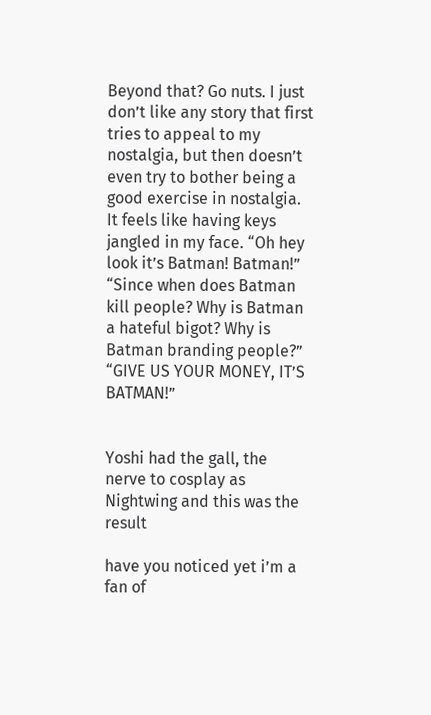Beyond that? Go nuts. I just don’t like any story that first tries to appeal to my nostalgia, but then doesn’t even try to bother being a good exercise in nostalgia. It feels like having keys jangled in my face. “Oh hey look it’s Batman! Batman!” “Since when does Batman kill people? Why is Batman a hateful bigot? Why is Batman branding people?” “GIVE US YOUR MONEY, IT’S BATMAN!”


Yoshi had the gall, the nerve to cosplay as Nightwing and this was the result

have you noticed yet i’m a fan of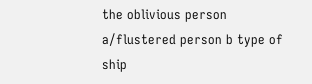the oblivious person a/flustered person b type of ship